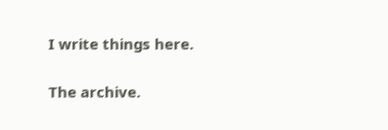I write things here.

The archive.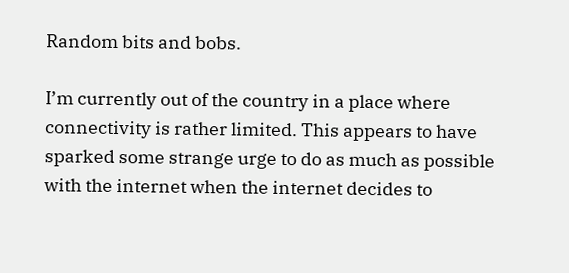Random bits and bobs.

I’m currently out of the country in a place where connectivity is rather limited. This appears to have sparked some strange urge to do as much as possible with the internet when the internet decides to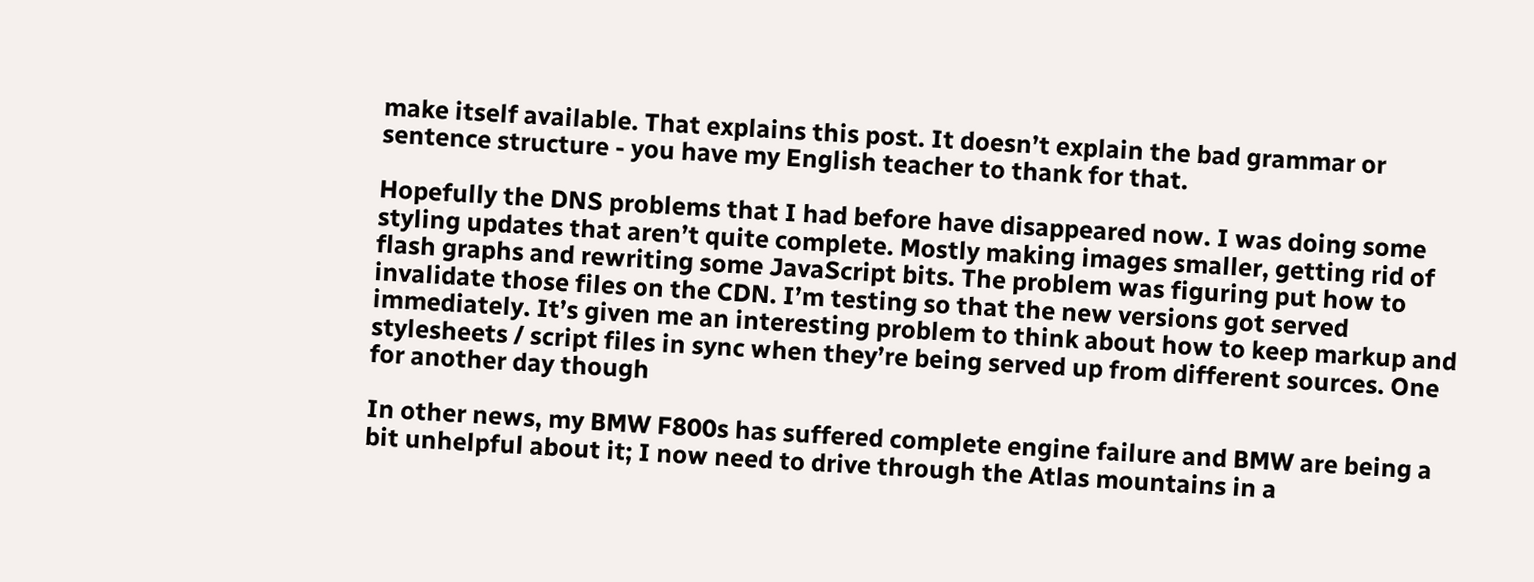make itself available. That explains this post. It doesn’t explain the bad grammar or sentence structure - you have my English teacher to thank for that.

Hopefully the DNS problems that I had before have disappeared now. I was doing some styling updates that aren’t quite complete. Mostly making images smaller, getting rid of flash graphs and rewriting some JavaScript bits. The problem was figuring put how to invalidate those files on the CDN. I’m testing so that the new versions got served immediately. It’s given me an interesting problem to think about how to keep markup and stylesheets / script files in sync when they’re being served up from different sources. One for another day though

In other news, my BMW F800s has suffered complete engine failure and BMW are being a bit unhelpful about it; I now need to drive through the Atlas mountains in a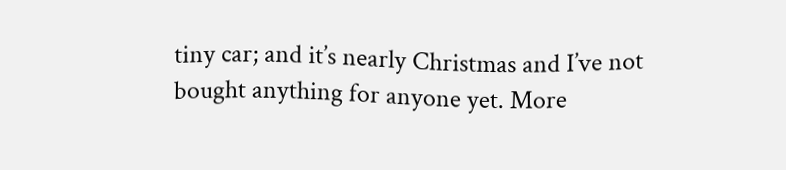tiny car; and it’s nearly Christmas and I’ve not bought anything for anyone yet. More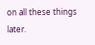on all these things later.